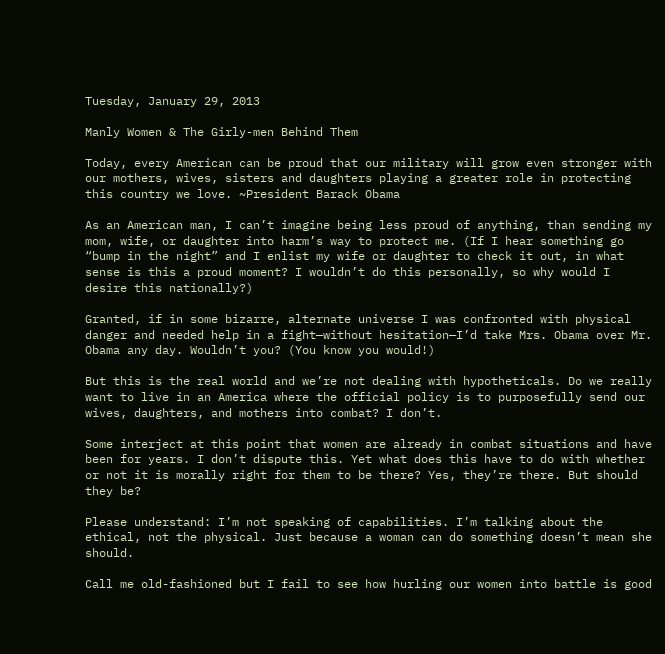Tuesday, January 29, 2013

Manly Women & The Girly-men Behind Them

Today, every American can be proud that our military will grow even stronger with our mothers, wives, sisters and daughters playing a greater role in protecting this country we love. ~President Barack Obama

As an American man, I can’t imagine being less proud of anything, than sending my mom, wife, or daughter into harm’s way to protect me. (If I hear something go “bump in the night” and I enlist my wife or daughter to check it out, in what sense is this a proud moment? I wouldn’t do this personally, so why would I desire this nationally?)

Granted, if in some bizarre, alternate universe I was confronted with physical danger and needed help in a fight—without hesitation—I’d take Mrs. Obama over Mr. Obama any day. Wouldn’t you? (You know you would!)

But this is the real world and we’re not dealing with hypotheticals. Do we really want to live in an America where the official policy is to purposefully send our wives, daughters, and mothers into combat? I don’t.

Some interject at this point that women are already in combat situations and have been for years. I don’t dispute this. Yet what does this have to do with whether or not it is morally right for them to be there? Yes, they’re there. But should they be?

Please understand: I’m not speaking of capabilities. I’m talking about the ethical, not the physical. Just because a woman can do something doesn’t mean she should.

Call me old-fashioned but I fail to see how hurling our women into battle is good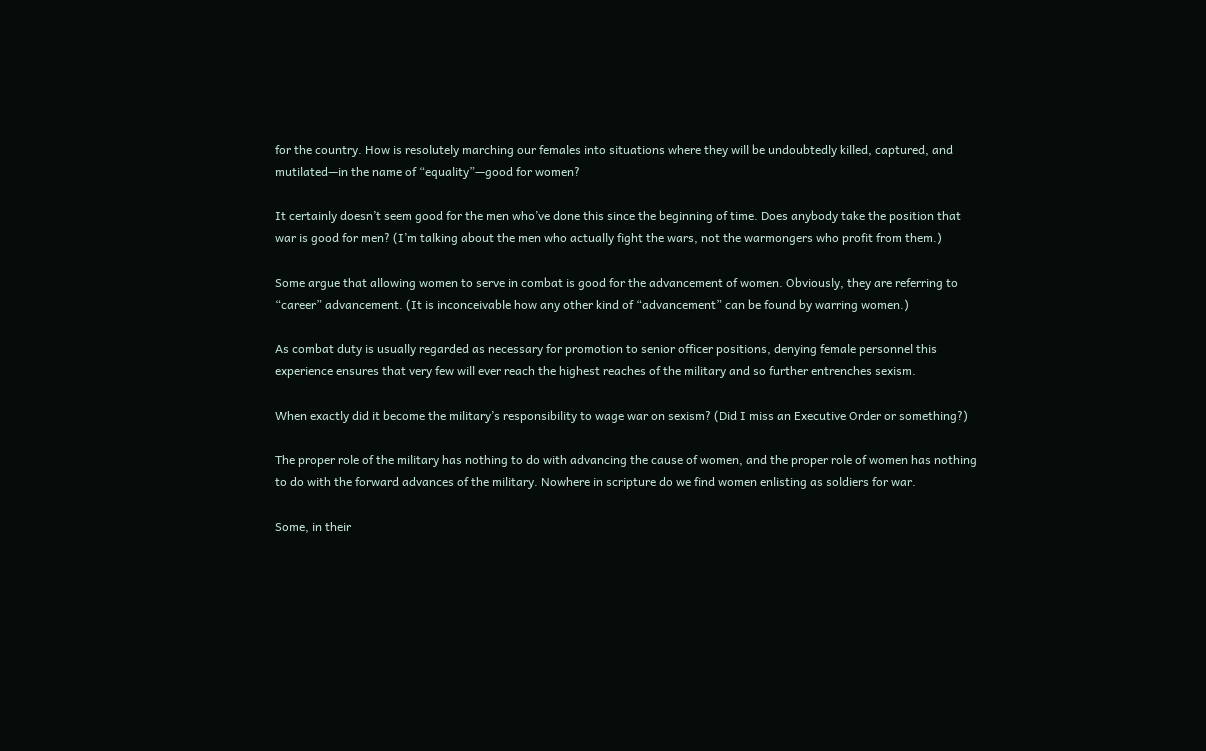for the country. How is resolutely marching our females into situations where they will be undoubtedly killed, captured, and mutilated—in the name of “equality”—good for women?

It certainly doesn’t seem good for the men who’ve done this since the beginning of time. Does anybody take the position that war is good for men? (I’m talking about the men who actually fight the wars, not the warmongers who profit from them.)

Some argue that allowing women to serve in combat is good for the advancement of women. Obviously, they are referring to “career” advancement. (It is inconceivable how any other kind of “advancement” can be found by warring women.)

As combat duty is usually regarded as necessary for promotion to senior officer positions, denying female personnel this experience ensures that very few will ever reach the highest reaches of the military and so further entrenches sexism.

When exactly did it become the military’s responsibility to wage war on sexism? (Did I miss an Executive Order or something?)

The proper role of the military has nothing to do with advancing the cause of women, and the proper role of women has nothing to do with the forward advances of the military. Nowhere in scripture do we find women enlisting as soldiers for war.

Some, in their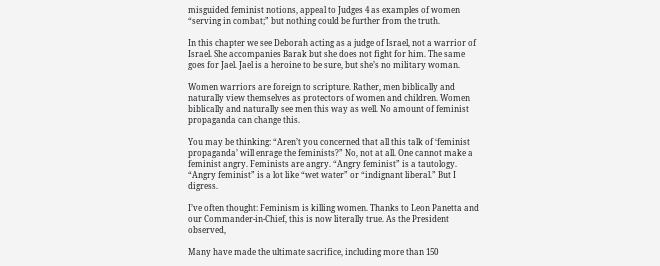misguided feminist notions, appeal to Judges 4 as examples of women “serving in combat;” but nothing could be further from the truth.

In this chapter we see Deborah acting as a judge of Israel, not a warrior of Israel. She accompanies Barak but she does not fight for him. The same goes for Jael. Jael is a heroine to be sure, but she’s no military woman.

Women warriors are foreign to scripture. Rather, men biblically and naturally view themselves as protectors of women and children. Women biblically and naturally see men this way as well. No amount of feminist propaganda can change this.

You may be thinking: “Aren’t you concerned that all this talk of ‘feminist propaganda’ will enrage the feminists?” No, not at all. One cannot make a feminist angry. Feminists are angry. “Angry feminist” is a tautology. “Angry feminist” is a lot like “wet water” or “indignant liberal.” But I digress.

I’ve often thought: Feminism is killing women. Thanks to Leon Panetta and our Commander-in-Chief, this is now literally true. As the President observed,

Many have made the ultimate sacrifice, including more than 150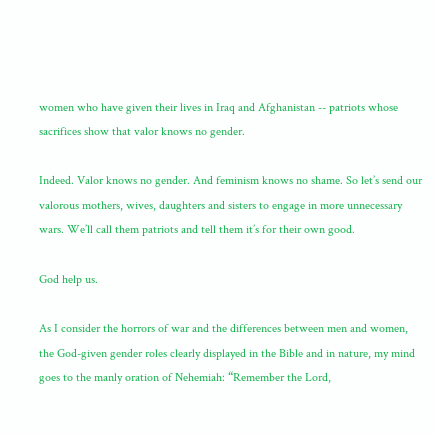women who have given their lives in Iraq and Afghanistan -- patriots whose sacrifices show that valor knows no gender.

Indeed. Valor knows no gender. And feminism knows no shame. So let’s send our valorous mothers, wives, daughters and sisters to engage in more unnecessary wars. We’ll call them patriots and tell them it’s for their own good.

God help us.

As I consider the horrors of war and the differences between men and women, the God-given gender roles clearly displayed in the Bible and in nature, my mind goes to the manly oration of Nehemiah: “Remember the Lord,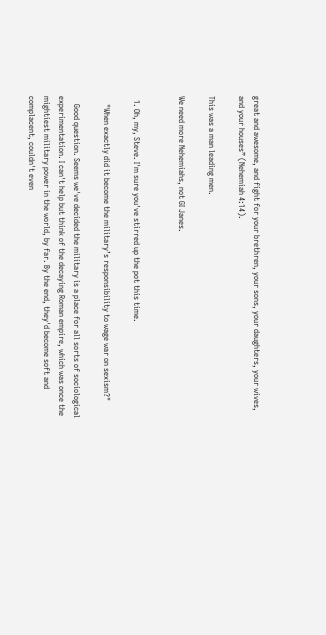great and awesome, and fight for your brethren, your sons, your daughters, your wives, and your houses” (Nehemiah 4:14).

This was a man leading men.

We need more Nehemiahs, not GI Janes.


  1. Oh, my, Steve. I'm sure you've stirred up the pot this time.

    "When exactly did it become the military’s responsibility to wage war on sexism?"

    Good question. Seems we've decided the military is a place for all sorts of sociological experimentation. I can't help but think of the decaying Roman empire, which was once the mightiest military power in the world, by far. By the end, they'd become soft and complacent, couldn't even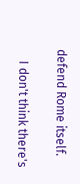defend Rome itself.

    I don't think there's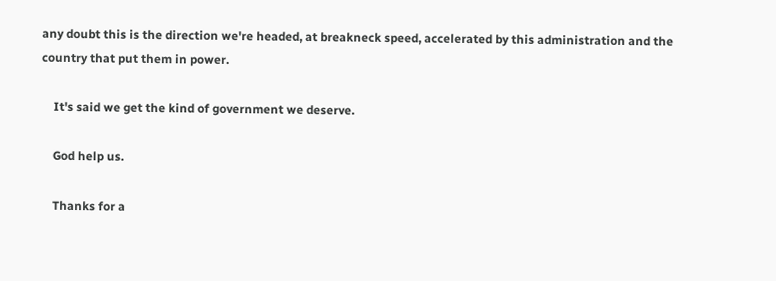any doubt this is the direction we're headed, at breakneck speed, accelerated by this administration and the country that put them in power.

    It's said we get the kind of government we deserve.

    God help us.

    Thanks for a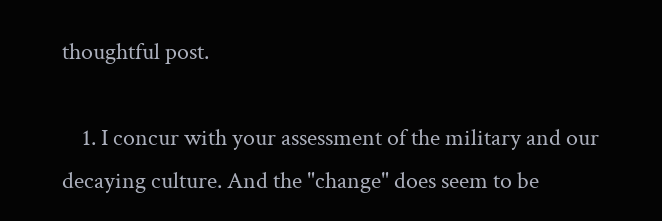thoughtful post.

    1. I concur with your assessment of the military and our decaying culture. And the "change" does seem to be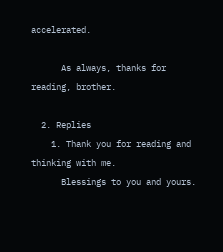accelerated.

      As always, thanks for reading, brother.

  2. Replies
    1. Thank you for reading and thinking with me.
      Blessings to you and yours.